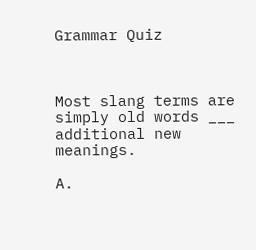Grammar Quiz



Most slang terms are simply old words ___ additional new meanings.

A.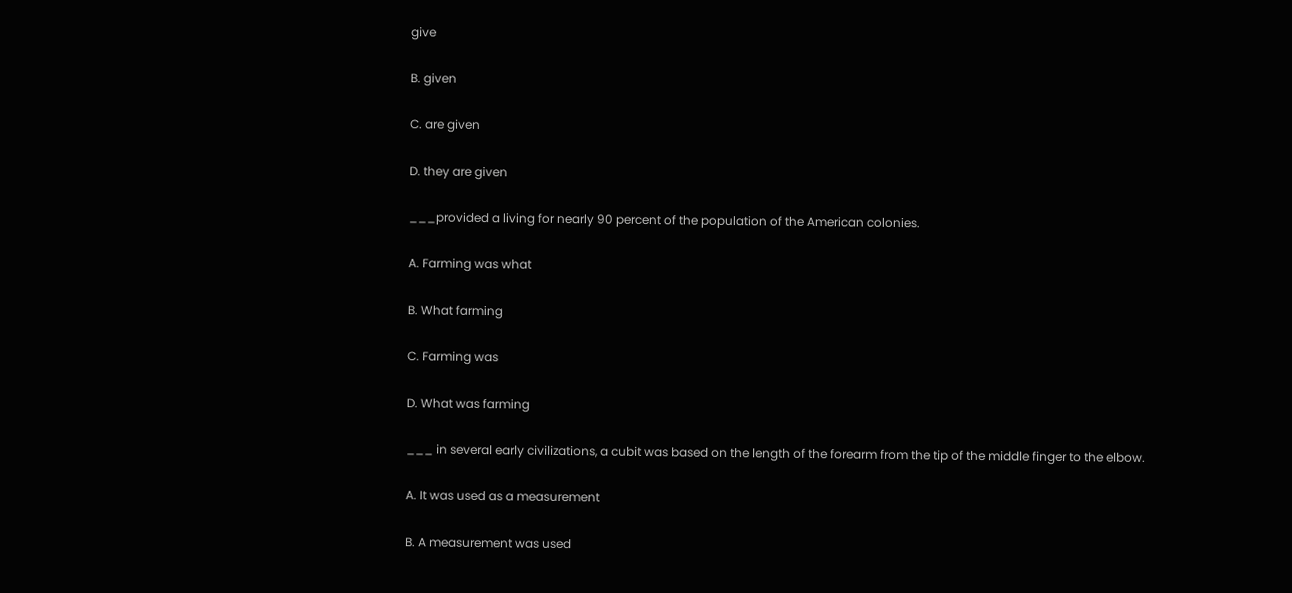give

B. given

C. are given

D. they are given

___provided a living for nearly 90 percent of the population of the American colonies.

A. Farming was what

B. What farming

C. Farming was

D. What was farming

___ in several early civilizations, a cubit was based on the length of the forearm from the tip of the middle finger to the elbow.

A. It was used as a measurement

B. A measurement was used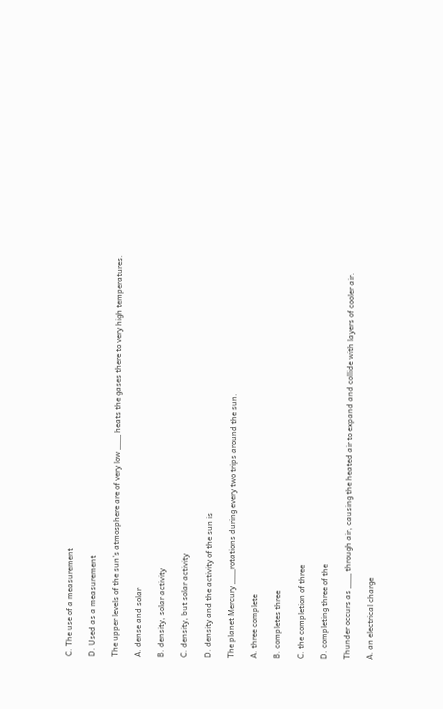C. The use of a measurement

D. Used as a measurement

The upper levels of the sun’s atmosphere are of very low ___ heats the gases there to very high temperatures.

A. dense and solar

B. density, solar activity

C. density, but solar activity

D. density and the activity of the sun is

The planet Mercury ___rotations during every two trips around the sun.

A. three complete

B. completes three

C. the completion of three

D. completing three of the

Thunder occurs as ___ through air, causing the heated air to expand and collide with layers of cooler air.

A. an electrical charge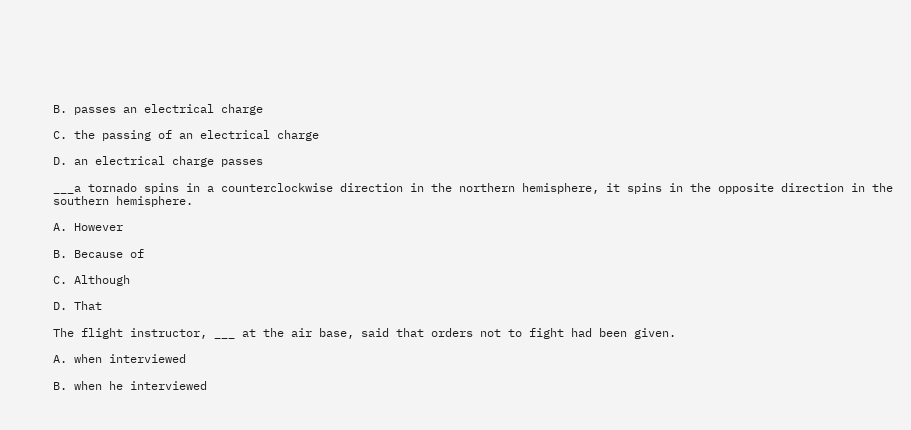B. passes an electrical charge

C. the passing of an electrical charge

D. an electrical charge passes

___a tornado spins in a counterclockwise direction in the northern hemisphere, it spins in the opposite direction in the southern hemisphere.

A. However

B. Because of

C. Although

D. That

The flight instructor, ___ at the air base, said that orders not to fight had been given.

A. when interviewed

B. when he interviewed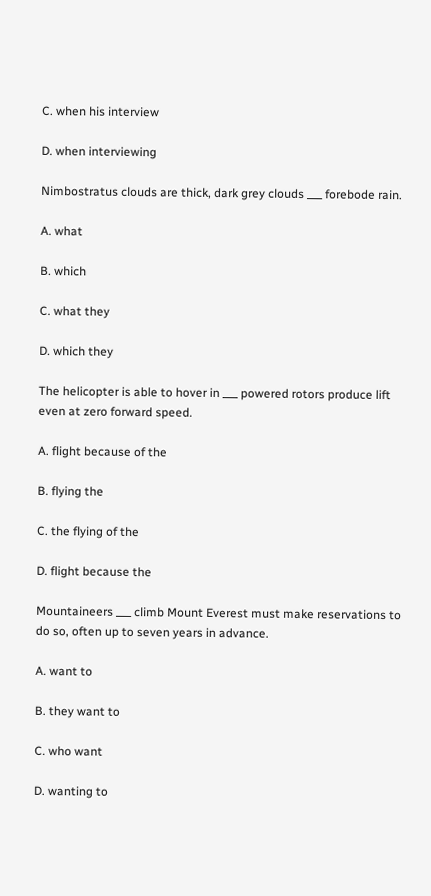C. when his interview

D. when interviewing

Nimbostratus clouds are thick, dark grey clouds ___ forebode rain.

A. what

B. which

C. what they

D. which they

The helicopter is able to hover in ___ powered rotors produce lift even at zero forward speed.

A. flight because of the

B. flying the

C. the flying of the

D. flight because the

Mountaineers ___ climb Mount Everest must make reservations to do so, often up to seven years in advance.

A. want to

B. they want to

C. who want

D. wanting to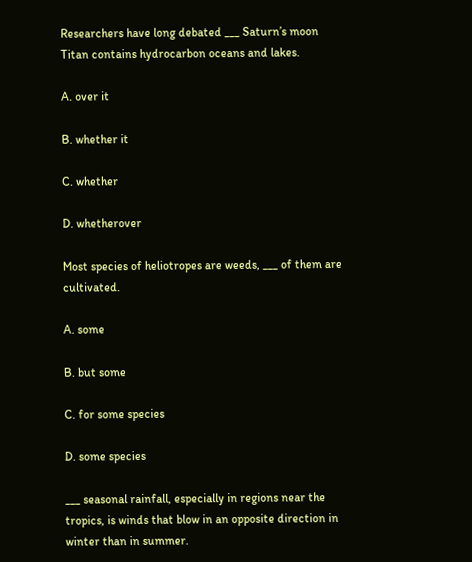Researchers have long debated ___ Saturn’s moon Titan contains hydrocarbon oceans and lakes.

A. over it

B. whether it

C. whether

D. whetherover

Most species of heliotropes are weeds, ___ of them are cultivated.

A. some

B. but some

C. for some species

D. some species

___ seasonal rainfall, especially in regions near the tropics, is winds that blow in an opposite direction in winter than in summer.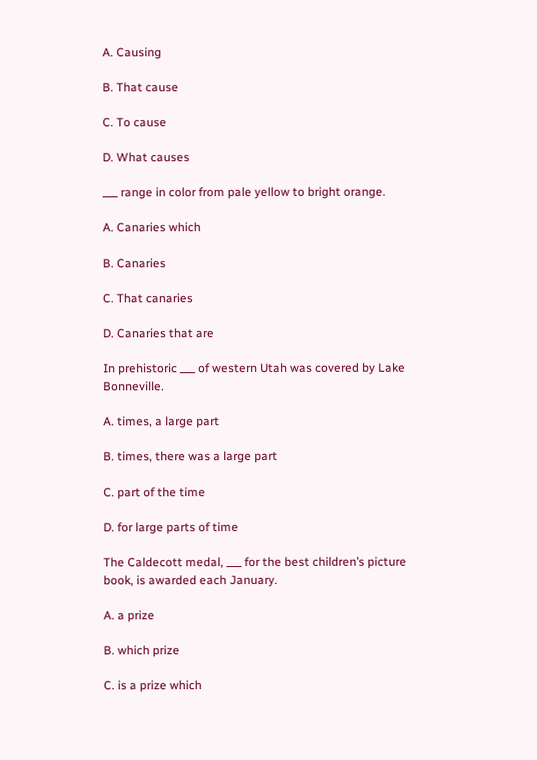A. Causing

B. That cause

C. To cause

D. What causes

___ range in color from pale yellow to bright orange.

A. Canaries which

B. Canaries

C. That canaries

D. Canaries that are

In prehistoric ___ of western Utah was covered by Lake Bonneville.

A. times, a large part

B. times, there was a large part

C. part of the time

D. for large parts of time

The Caldecott medal, ___ for the best children’s picture book, is awarded each January.

A. a prize

B. which prize

C. is a prize which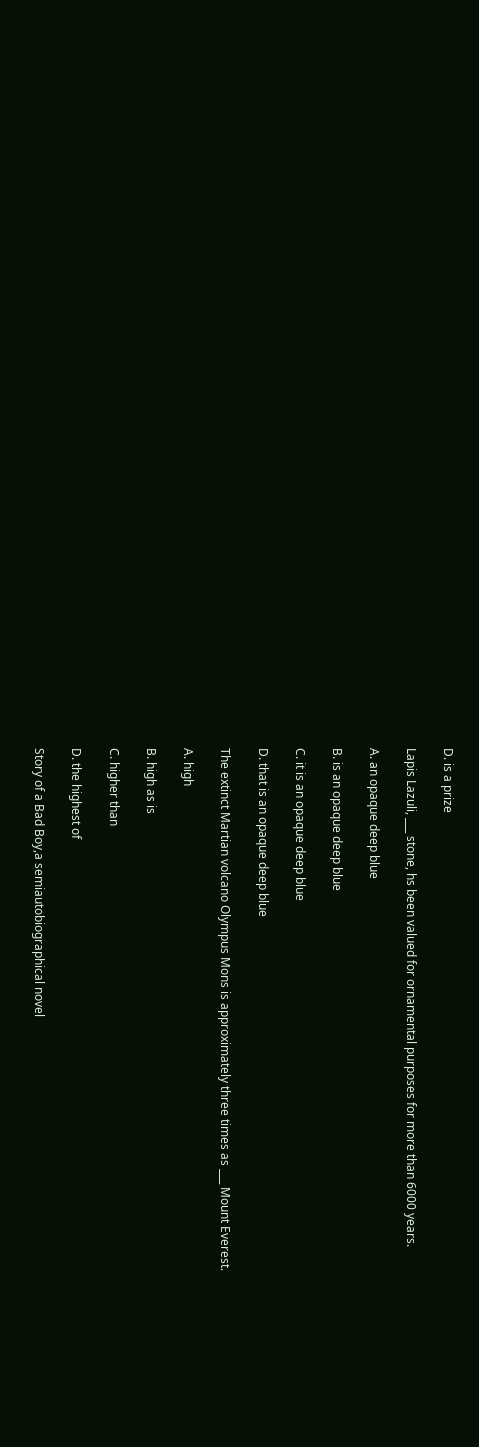D. is a prize

Lapis Lazuli, ___ stone, hs been valued for ornamental purposes for more than 6000 years.

A. an opaque deep blue

B. is an opaque deep blue

C. it is an opaque deep blue

D. that is an opaque deep blue

The extinct Martian volcano Olympus Mons is approximately three times as ___ Mount Everest.

A. high

B. high as is

C. higher than

D. the highest of

Story of a Bad Boy,a semiautobiographical novel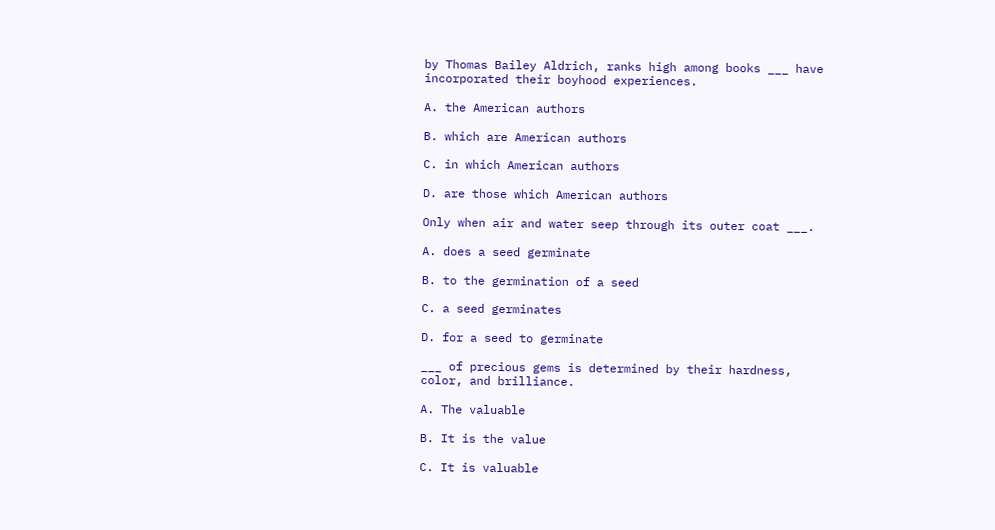by Thomas Bailey Aldrich, ranks high among books ___ have incorporated their boyhood experiences.

A. the American authors

B. which are American authors

C. in which American authors

D. are those which American authors

Only when air and water seep through its outer coat ___.

A. does a seed germinate

B. to the germination of a seed

C. a seed germinates

D. for a seed to germinate

___ of precious gems is determined by their hardness, color, and brilliance.

A. The valuable

B. It is the value

C. It is valuable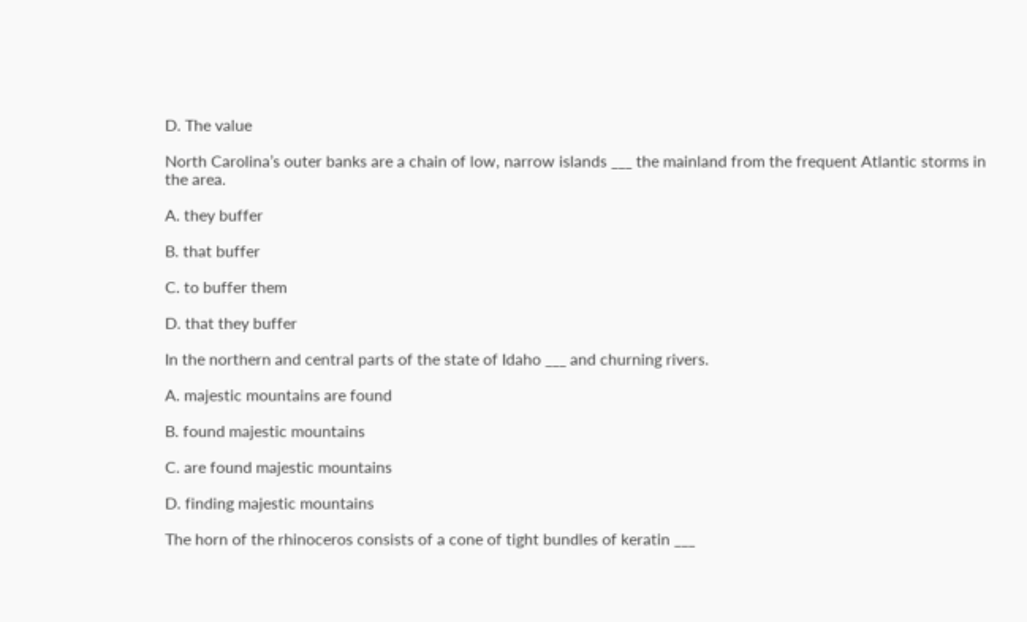D. The value

North Carolina’s outer banks are a chain of low, narrow islands ___ the mainland from the frequent Atlantic storms in the area.

A. they buffer

B. that buffer

C. to buffer them

D. that they buffer

In the northern and central parts of the state of Idaho ___ and churning rivers.

A. majestic mountains are found

B. found majestic mountains

C. are found majestic mountains

D. finding majestic mountains

The horn of the rhinoceros consists of a cone of tight bundles of keratin ___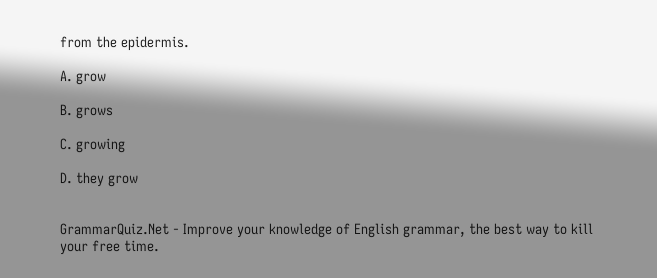from the epidermis.

A. grow

B. grows

C. growing

D. they grow


GrammarQuiz.Net - Improve your knowledge of English grammar, the best way to kill your free time.